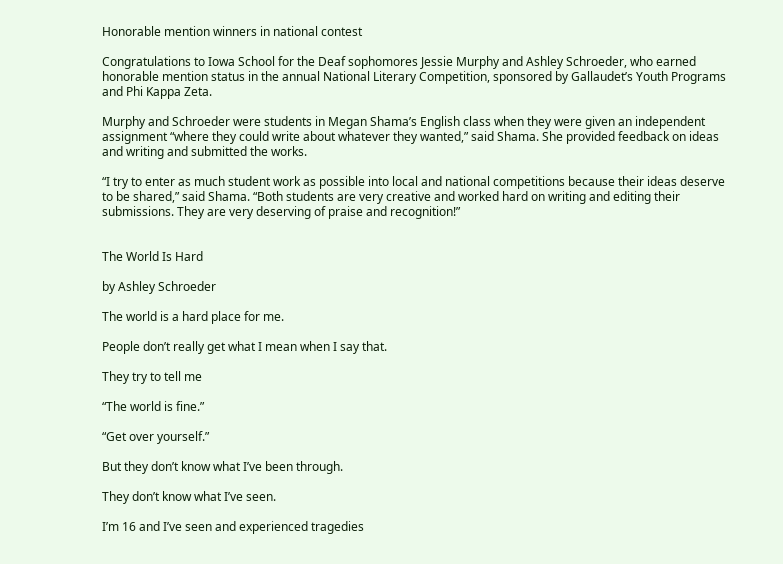Honorable mention winners in national contest

Congratulations to Iowa School for the Deaf sophomores Jessie Murphy and Ashley Schroeder, who earned honorable mention status in the annual National Literary Competition, sponsored by Gallaudet’s Youth Programs and Phi Kappa Zeta.

Murphy and Schroeder were students in Megan Shama’s English class when they were given an independent assignment “where they could write about whatever they wanted,” said Shama. She provided feedback on ideas and writing and submitted the works.

“I try to enter as much student work as possible into local and national competitions because their ideas deserve to be shared,” said Shama. “Both students are very creative and worked hard on writing and editing their submissions. They are very deserving of praise and recognition!”


The World Is Hard

by Ashley Schroeder

The world is a hard place for me.

People don’t really get what I mean when I say that.

They try to tell me

“The world is fine.”

“Get over yourself.”

But they don’t know what I’ve been through.

They don’t know what I’ve seen.

I’m 16 and I’ve seen and experienced tragedies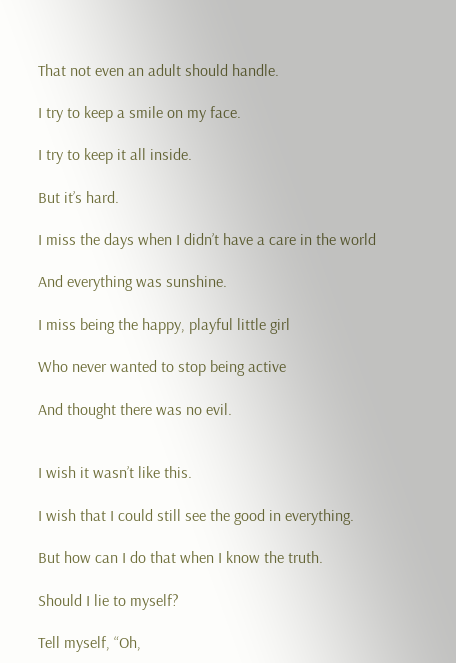That not even an adult should handle.

I try to keep a smile on my face.

I try to keep it all inside.

But it’s hard.

I miss the days when I didn’t have a care in the world

And everything was sunshine.

I miss being the happy, playful little girl

Who never wanted to stop being active

And thought there was no evil.


I wish it wasn’t like this.

I wish that I could still see the good in everything.

But how can I do that when I know the truth.

Should I lie to myself?

Tell myself, “Oh,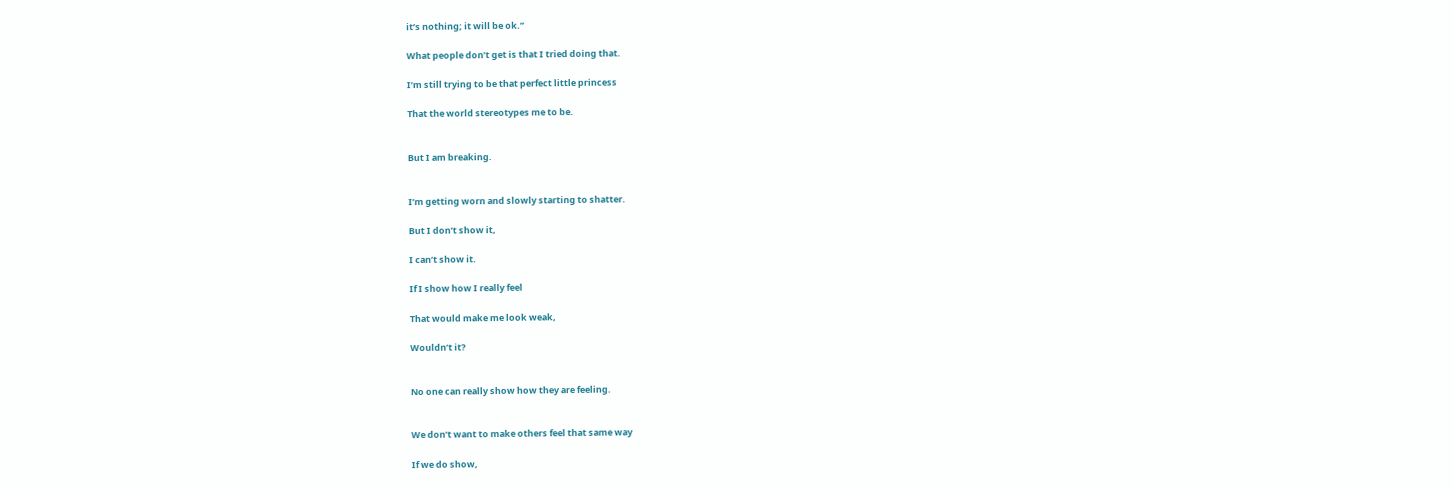it’s nothing; it will be ok.”

What people don’t get is that I tried doing that.

I’m still trying to be that perfect little princess

That the world stereotypes me to be.


But I am breaking.


I’m getting worn and slowly starting to shatter.

But I don’t show it,

I can’t show it.

If I show how I really feel

That would make me look weak,

Wouldn’t it?


No one can really show how they are feeling.


We don’t want to make others feel that same way

If we do show,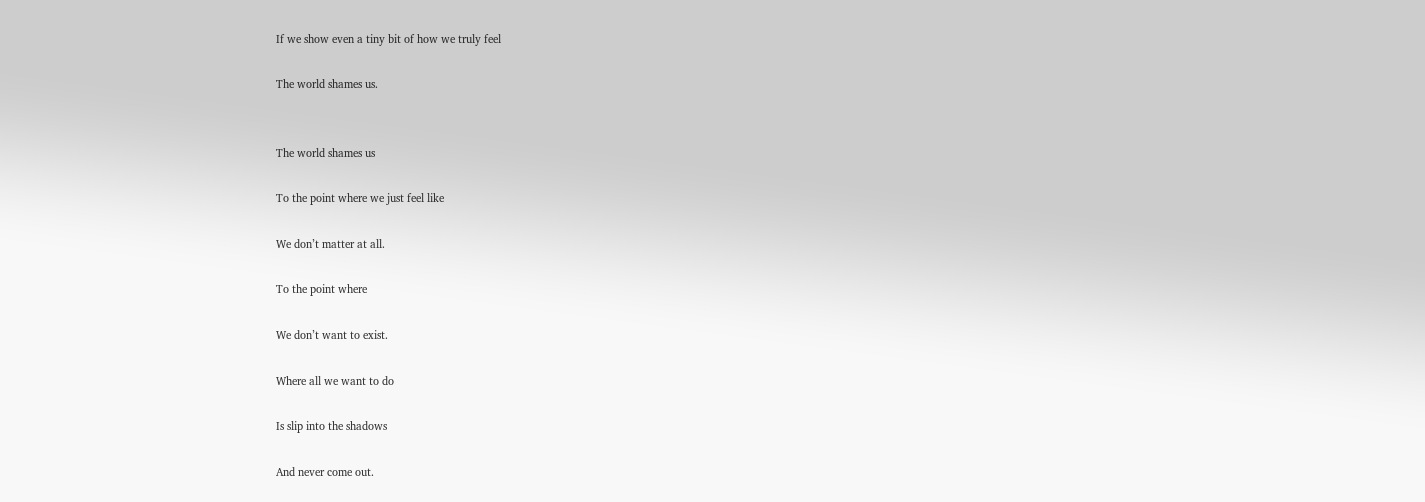If we show even a tiny bit of how we truly feel

The world shames us.


The world shames us

To the point where we just feel like

We don’t matter at all.

To the point where

We don’t want to exist.

Where all we want to do

Is slip into the shadows

And never come out.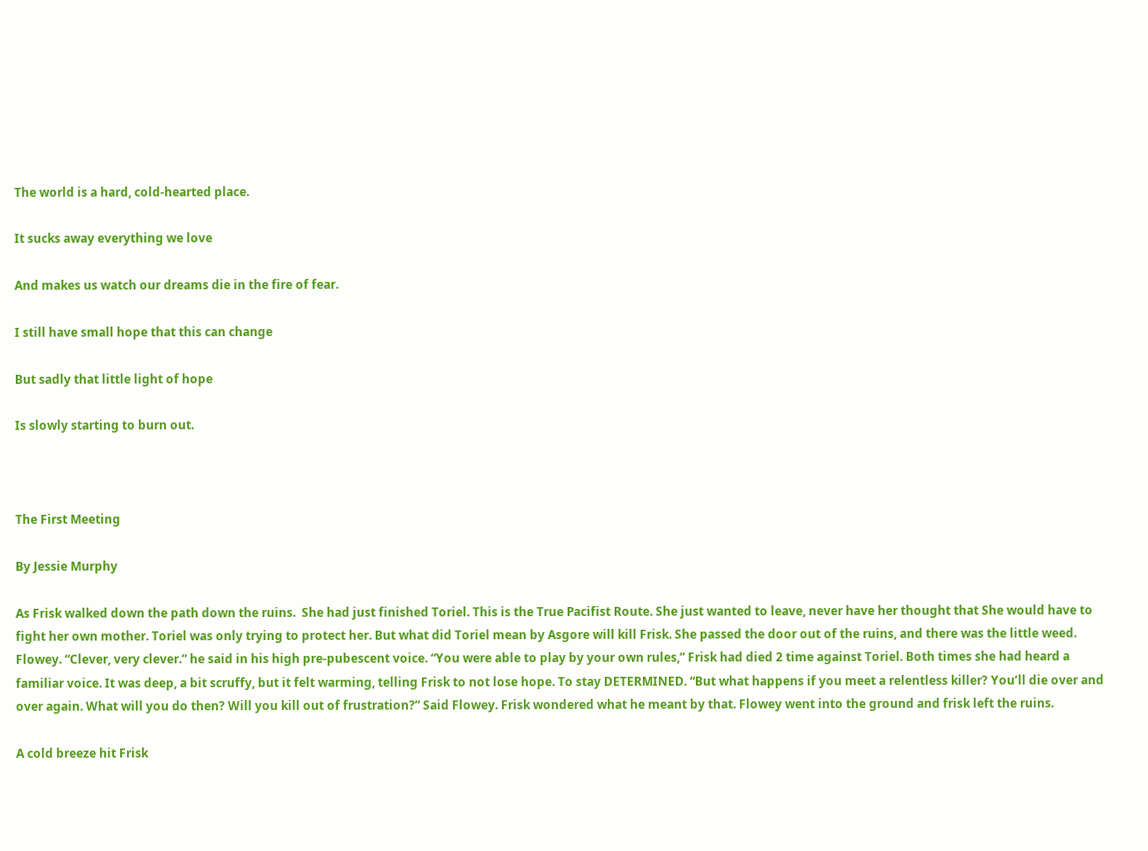The world is a hard, cold-hearted place.

It sucks away everything we love

And makes us watch our dreams die in the fire of fear.

I still have small hope that this can change

But sadly that little light of hope

Is slowly starting to burn out.



The First Meeting

By Jessie Murphy

As Frisk walked down the path down the ruins.  She had just finished Toriel. This is the True Pacifist Route. She just wanted to leave, never have her thought that She would have to fight her own mother. Toriel was only trying to protect her. But what did Toriel mean by Asgore will kill Frisk. She passed the door out of the ruins, and there was the little weed. Flowey. “Clever, very clever.” he said in his high pre-pubescent voice. “You were able to play by your own rules,” Frisk had died 2 time against Toriel. Both times she had heard a familiar voice. It was deep, a bit scruffy, but it felt warming, telling Frisk to not lose hope. To stay DETERMINED. “But what happens if you meet a relentless killer? You’ll die over and over again. What will you do then? Will you kill out of frustration?” Said Flowey. Frisk wondered what he meant by that. Flowey went into the ground and frisk left the ruins.

A cold breeze hit Frisk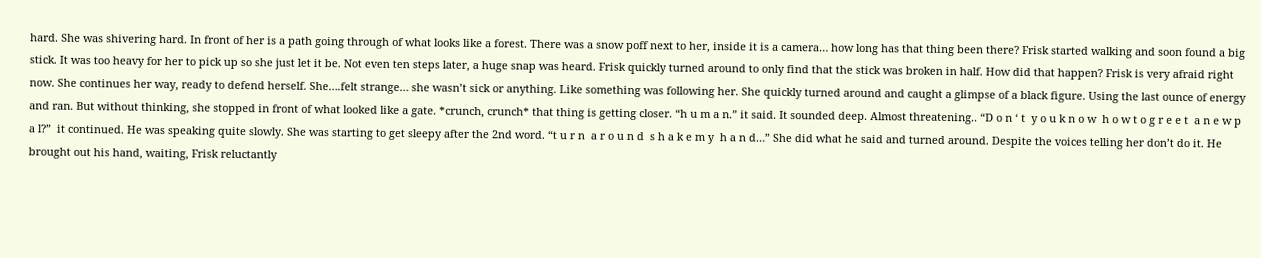hard. She was shivering hard. In front of her is a path going through of what looks like a forest. There was a snow poff next to her, inside it is a camera… how long has that thing been there? Frisk started walking and soon found a big stick. It was too heavy for her to pick up so she just let it be. Not even ten steps later, a huge snap was heard. Frisk quickly turned around to only find that the stick was broken in half. How did that happen? Frisk is very afraid right now. She continues her way, ready to defend herself. She….felt strange… she wasn’t sick or anything. Like something was following her. She quickly turned around and caught a glimpse of a black figure. Using the last ounce of energy and ran. But without thinking, she stopped in front of what looked like a gate. *crunch, crunch* that thing is getting closer. “h u m a n.” it said. It sounded deep. Almost threatening.. “D o n ‘ t  y o u k n o w  h o w t o g r e e t  a n e w p a l?”  it continued. He was speaking quite slowly. She was starting to get sleepy after the 2nd word. “t u r n  a r o u n d  s h a k e m y  h a n d…” She did what he said and turned around. Despite the voices telling her don’t do it. He brought out his hand, waiting, Frisk reluctantly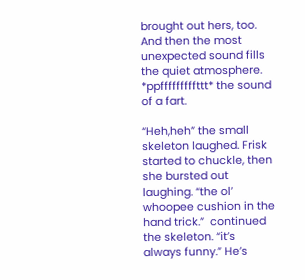brought out hers, too. And then the most unexpected sound fills the quiet atmosphere. *ppfffffffffttt* the sound of a fart.

“Heh,heh” the small skeleton laughed. Frisk started to chuckle, then she bursted out laughing. “the ol’ whoopee cushion in the hand trick.”  continued the skeleton. “it’s always funny.” He’s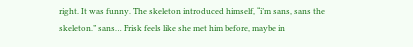right. It was funny. The skeleton introduced himself, “i’m sans, sans the skeleton.” sans… Frisk feels like she met him before, maybe in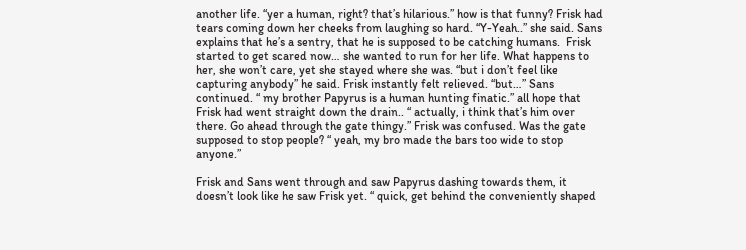another life. “yer a human, right? that’s hilarious.” how is that funny? Frisk had tears coming down her cheeks from laughing so hard. “Y-Yeah..” she said. Sans explains that he’s a sentry, that he is supposed to be catching humans.  Frisk started to get scared now… she wanted to run for her life. What happens to her, she won’t care, yet she stayed where she was. “but i don’t feel like capturing anybody” he said. Frisk instantly felt relieved. “but…” Sans continued. “ my brother Papyrus is a human hunting finatic.” all hope that Frisk had went straight down the drain.. “ actually, i think that’s him over there. Go ahead through the gate thingy.” Frisk was confused. Was the gate supposed to stop people? “ yeah, my bro made the bars too wide to stop anyone.”

Frisk and Sans went through and saw Papyrus dashing towards them, it doesn’t look like he saw Frisk yet. “ quick, get behind the conveniently shaped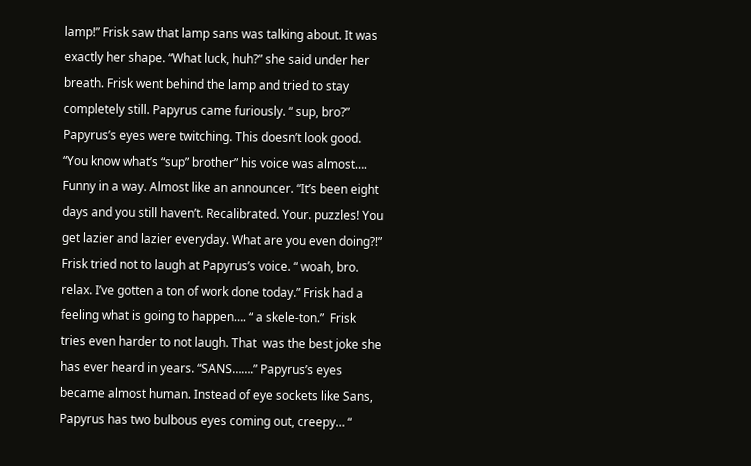lamp!” Frisk saw that lamp sans was talking about. It was exactly her shape. “What luck, huh?” she said under her breath. Frisk went behind the lamp and tried to stay completely still. Papyrus came furiously. “ sup, bro?”  Papyrus’s eyes were twitching. This doesn’t look good. “You know what’s “sup” brother” his voice was almost…. Funny in a way. Almost like an announcer. “It’s been eight days and you still haven’t. Recalibrated. Your. puzzles! You get lazier and lazier everyday. What are you even doing?!” Frisk tried not to laugh at Papyrus’s voice. “ woah, bro. relax. I’ve gotten a ton of work done today.” Frisk had a feeling what is going to happen…. “ a skele-ton.”  Frisk tries even harder to not laugh. That  was the best joke she has ever heard in years. “SANS…….” Papyrus’s eyes became almost human. Instead of eye sockets like Sans, Papyrus has two bulbous eyes coming out, creepy… “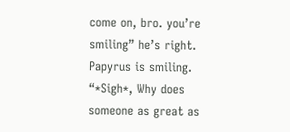come on, bro. you’re smiling” he’s right. Papyrus is smiling. “*Sigh*, Why does someone as great as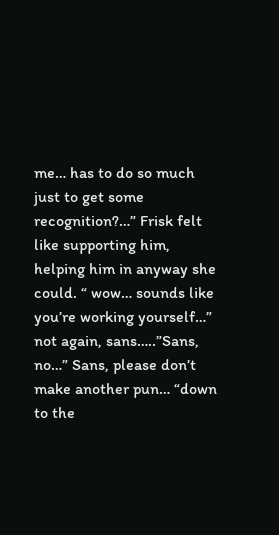me… has to do so much just to get some recognition?…” Frisk felt like supporting him, helping him in anyway she could. “ wow… sounds like you’re working yourself…” not again, sans…..”Sans, no…” Sans, please don’t make another pun… “down to the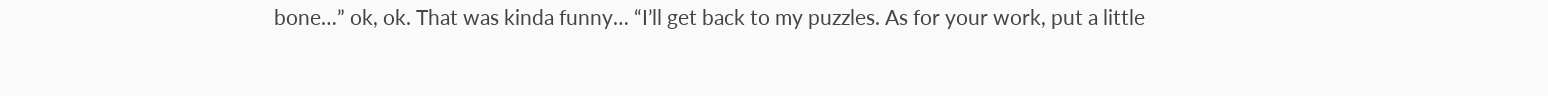bone…” ok, ok. That was kinda funny… “I’ll get back to my puzzles. As for your work, put a little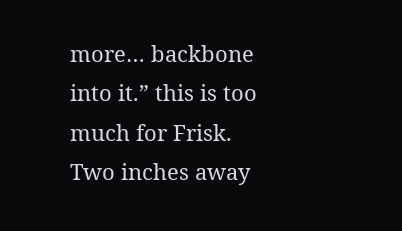more… backbone into it.” this is too much for Frisk. Two inches away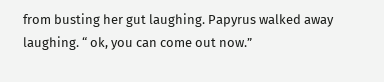from busting her gut laughing. Papyrus walked away laughing. “ ok, you can come out now.”